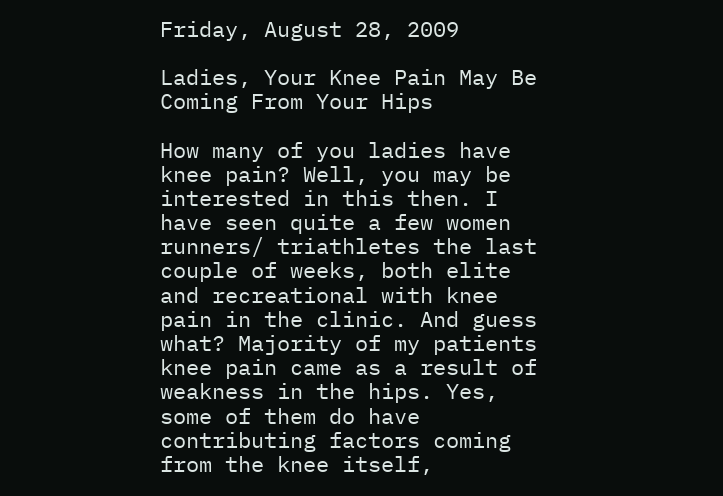Friday, August 28, 2009

Ladies, Your Knee Pain May Be Coming From Your Hips

How many of you ladies have knee pain? Well, you may be interested in this then. I have seen quite a few women runners/ triathletes the last couple of weeks, both elite and recreational with knee pain in the clinic. And guess what? Majority of my patients knee pain came as a result of weakness in the hips. Yes, some of them do have contributing factors coming from the knee itself,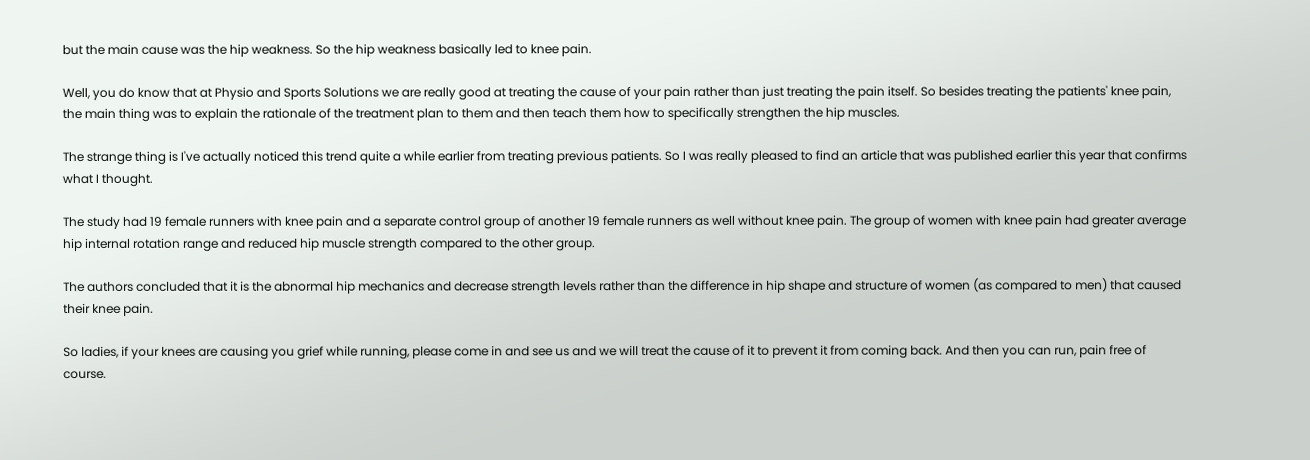but the main cause was the hip weakness. So the hip weakness basically led to knee pain.

Well, you do know that at Physio and Sports Solutions we are really good at treating the cause of your pain rather than just treating the pain itself. So besides treating the patients' knee pain, the main thing was to explain the rationale of the treatment plan to them and then teach them how to specifically strengthen the hip muscles.

The strange thing is I've actually noticed this trend quite a while earlier from treating previous patients. So I was really pleased to find an article that was published earlier this year that confirms what I thought.

The study had 19 female runners with knee pain and a separate control group of another 19 female runners as well without knee pain. The group of women with knee pain had greater average hip internal rotation range and reduced hip muscle strength compared to the other group.

The authors concluded that it is the abnormal hip mechanics and decrease strength levels rather than the difference in hip shape and structure of women (as compared to men) that caused their knee pain.

So ladies, if your knees are causing you grief while running, please come in and see us and we will treat the cause of it to prevent it from coming back. And then you can run, pain free of course.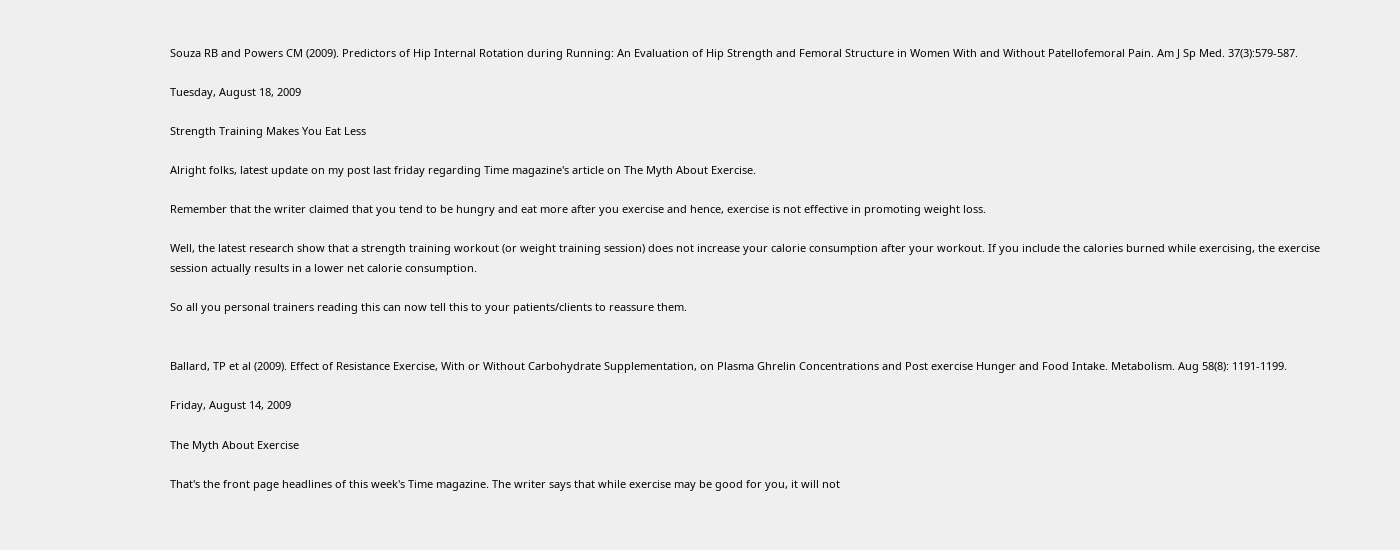Souza RB and Powers CM (2009). Predictors of Hip Internal Rotation during Running: An Evaluation of Hip Strength and Femoral Structure in Women With and Without Patellofemoral Pain. Am J Sp Med. 37(3):579-587.

Tuesday, August 18, 2009

Strength Training Makes You Eat Less

Alright folks, latest update on my post last friday regarding Time magazine's article on The Myth About Exercise.

Remember that the writer claimed that you tend to be hungry and eat more after you exercise and hence, exercise is not effective in promoting weight loss.

Well, the latest research show that a strength training workout (or weight training session) does not increase your calorie consumption after your workout. If you include the calories burned while exercising, the exercise session actually results in a lower net calorie consumption.

So all you personal trainers reading this can now tell this to your patients/clients to reassure them.


Ballard, TP et al (2009). Effect of Resistance Exercise, With or Without Carbohydrate Supplementation, on Plasma Ghrelin Concentrations and Post exercise Hunger and Food Intake. Metabolism. Aug 58(8): 1191-1199.

Friday, August 14, 2009

The Myth About Exercise

That's the front page headlines of this week's Time magazine. The writer says that while exercise may be good for you, it will not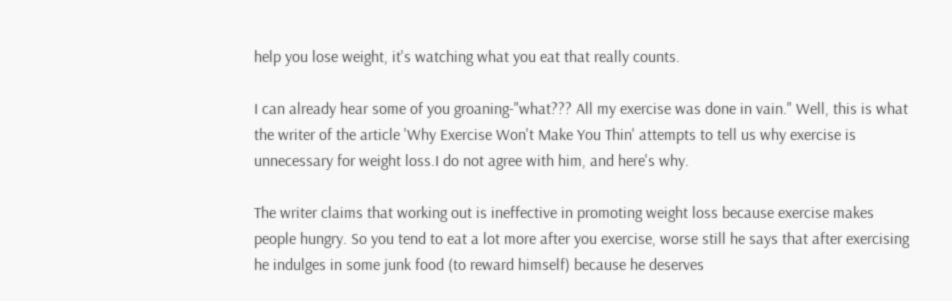help you lose weight, it's watching what you eat that really counts.

I can already hear some of you groaning-"what??? All my exercise was done in vain." Well, this is what the writer of the article 'Why Exercise Won't Make You Thin' attempts to tell us why exercise is unnecessary for weight loss.I do not agree with him, and here's why.

The writer claims that working out is ineffective in promoting weight loss because exercise makes people hungry. So you tend to eat a lot more after you exercise, worse still he says that after exercising he indulges in some junk food (to reward himself) because he deserves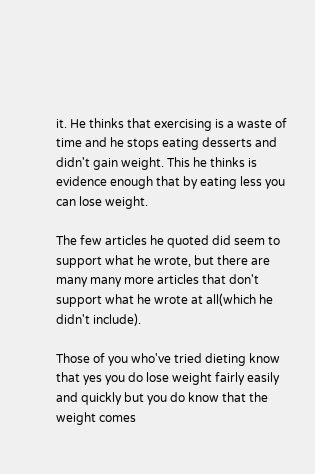it. He thinks that exercising is a waste of time and he stops eating desserts and didn't gain weight. This he thinks is evidence enough that by eating less you can lose weight.

The few articles he quoted did seem to support what he wrote, but there are many many more articles that don't support what he wrote at all(which he didn't include).

Those of you who've tried dieting know that yes you do lose weight fairly easily and quickly but you do know that the weight comes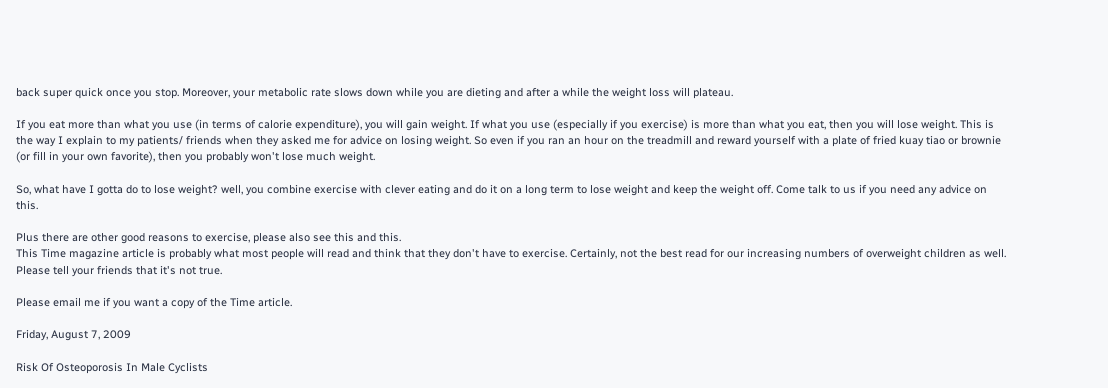back super quick once you stop. Moreover, your metabolic rate slows down while you are dieting and after a while the weight loss will plateau.

If you eat more than what you use (in terms of calorie expenditure), you will gain weight. If what you use (especially if you exercise) is more than what you eat, then you will lose weight. This is the way I explain to my patients/ friends when they asked me for advice on losing weight. So even if you ran an hour on the treadmill and reward yourself with a plate of fried kuay tiao or brownie (or fill in your own favorite), then you probably won't lose much weight.

So, what have I gotta do to lose weight? well, you combine exercise with clever eating and do it on a long term to lose weight and keep the weight off. Come talk to us if you need any advice on this.

Plus there are other good reasons to exercise, please also see this and this.
This Time magazine article is probably what most people will read and think that they don't have to exercise. Certainly, not the best read for our increasing numbers of overweight children as well. Please tell your friends that it's not true.

Please email me if you want a copy of the Time article.

Friday, August 7, 2009

Risk Of Osteoporosis In Male Cyclists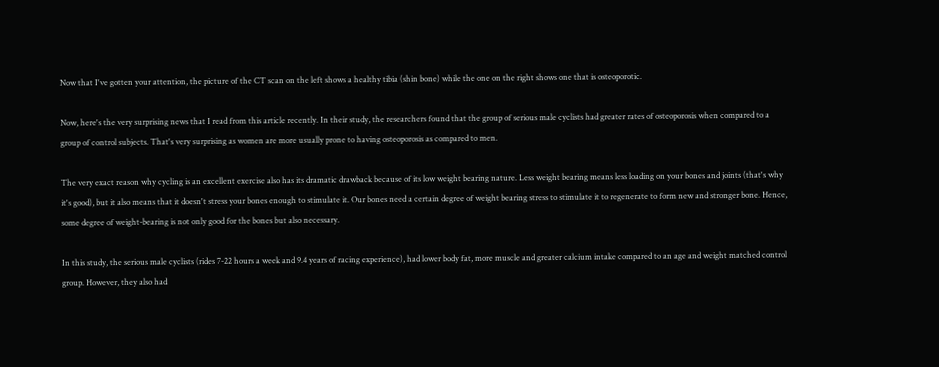Now that I've gotten your attention, the picture of the CT scan on the left shows a healthy tibia (shin bone) while the one on the right shows one that is osteoporotic.

Now, here's the very surprising news that I read from this article recently. In their study, the researchers found that the group of serious male cyclists had greater rates of osteoporosis when compared to a group of control subjects. That's very surprising as women are more usually prone to having osteoporosis as compared to men.

The very exact reason why cycling is an excellent exercise also has its dramatic drawback because of its low weight bearing nature. Less weight bearing means less loading on your bones and joints (that's why it's good), but it also means that it doesn't stress your bones enough to stimulate it. Our bones need a certain degree of weight bearing stress to stimulate it to regenerate to form new and stronger bone. Hence, some degree of weight-bearing is not only good for the bones but also necessary.

In this study, the serious male cyclists (rides 7-22 hours a week and 9.4 years of racing experience), had lower body fat, more muscle and greater calcium intake compared to an age and weight matched control group. However, they also had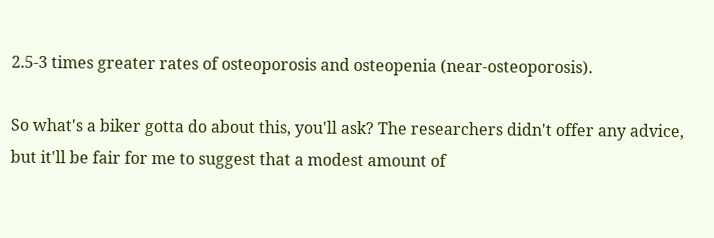2.5-3 times greater rates of osteoporosis and osteopenia (near-osteoporosis).

So what's a biker gotta do about this, you'll ask? The researchers didn't offer any advice, but it'll be fair for me to suggest that a modest amount of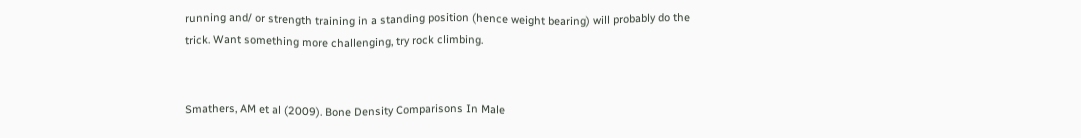running and/ or strength training in a standing position (hence weight bearing) will probably do the trick. Want something more challenging, try rock climbing.


Smathers, AM et al (2009). Bone Density Comparisons In Male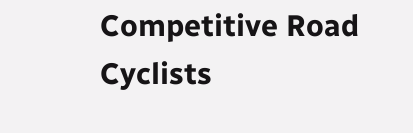Competitive Road Cyclists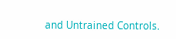and Untrained Controls.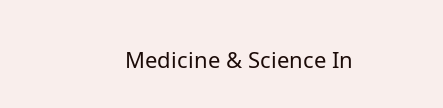Medicine & Science In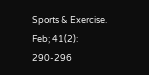Sports & Exercise. Feb; 41(2): 290-296